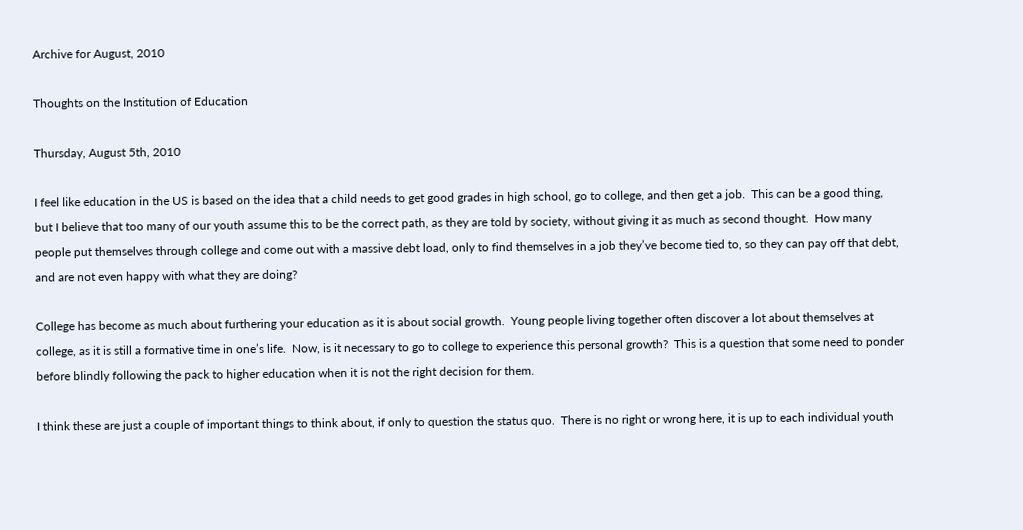Archive for August, 2010

Thoughts on the Institution of Education

Thursday, August 5th, 2010

I feel like education in the US is based on the idea that a child needs to get good grades in high school, go to college, and then get a job.  This can be a good thing, but I believe that too many of our youth assume this to be the correct path, as they are told by society, without giving it as much as second thought.  How many people put themselves through college and come out with a massive debt load, only to find themselves in a job they’ve become tied to, so they can pay off that debt, and are not even happy with what they are doing?

College has become as much about furthering your education as it is about social growth.  Young people living together often discover a lot about themselves at college, as it is still a formative time in one’s life.  Now, is it necessary to go to college to experience this personal growth?  This is a question that some need to ponder before blindly following the pack to higher education when it is not the right decision for them.

I think these are just a couple of important things to think about, if only to question the status quo.  There is no right or wrong here, it is up to each individual youth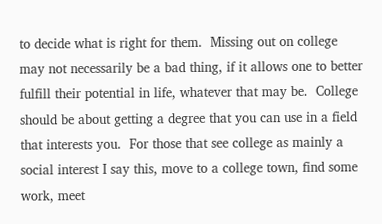to decide what is right for them.  Missing out on college may not necessarily be a bad thing, if it allows one to better fulfill their potential in life, whatever that may be.  College should be about getting a degree that you can use in a field that interests you.  For those that see college as mainly a social interest I say this, move to a college town, find some work, meet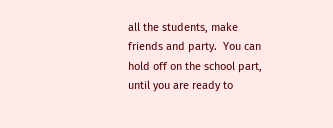all the students, make friends and party.  You can hold off on the school part, until you are ready to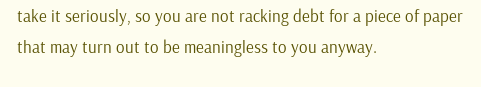take it seriously, so you are not racking debt for a piece of paper that may turn out to be meaningless to you anyway.